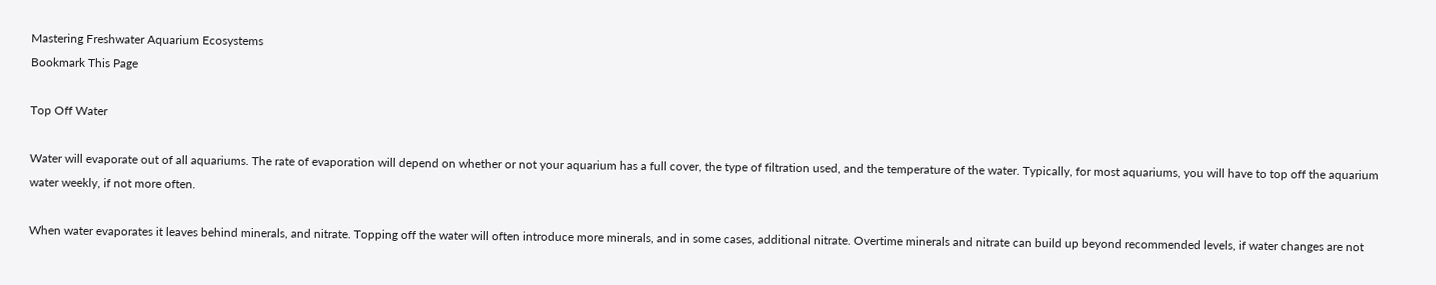Mastering Freshwater Aquarium Ecosystems
Bookmark This Page

Top Off Water

Water will evaporate out of all aquariums. The rate of evaporation will depend on whether or not your aquarium has a full cover, the type of filtration used, and the temperature of the water. Typically, for most aquariums, you will have to top off the aquarium water weekly, if not more often.

When water evaporates it leaves behind minerals, and nitrate. Topping off the water will often introduce more minerals, and in some cases, additional nitrate. Overtime minerals and nitrate can build up beyond recommended levels, if water changes are not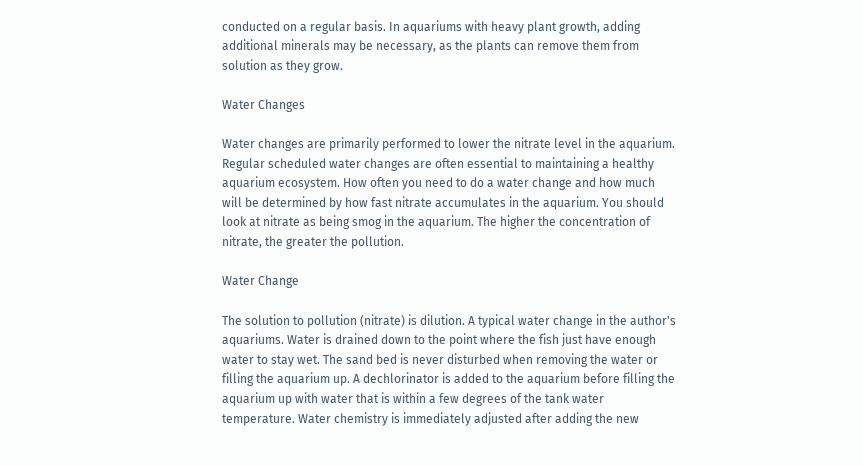conducted on a regular basis. In aquariums with heavy plant growth, adding additional minerals may be necessary, as the plants can remove them from solution as they grow.

Water Changes

Water changes are primarily performed to lower the nitrate level in the aquarium. Regular scheduled water changes are often essential to maintaining a healthy aquarium ecosystem. How often you need to do a water change and how much will be determined by how fast nitrate accumulates in the aquarium. You should look at nitrate as being smog in the aquarium. The higher the concentration of nitrate, the greater the pollution.

Water Change

The solution to pollution (nitrate) is dilution. A typical water change in the author's aquariums. Water is drained down to the point where the fish just have enough water to stay wet. The sand bed is never disturbed when removing the water or filling the aquarium up. A dechlorinator is added to the aquarium before filling the aquarium up with water that is within a few degrees of the tank water temperature. Water chemistry is immediately adjusted after adding the new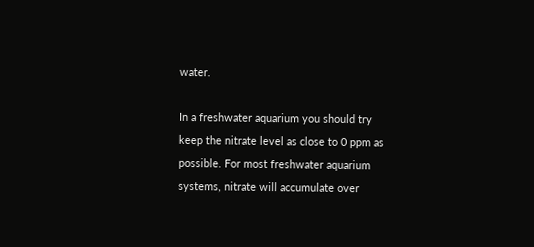water.

In a freshwater aquarium you should try keep the nitrate level as close to 0 ppm as possible. For most freshwater aquarium systems, nitrate will accumulate over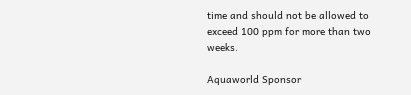time and should not be allowed to exceed 100 ppm for more than two weeks.

Aquaworld Sponsor